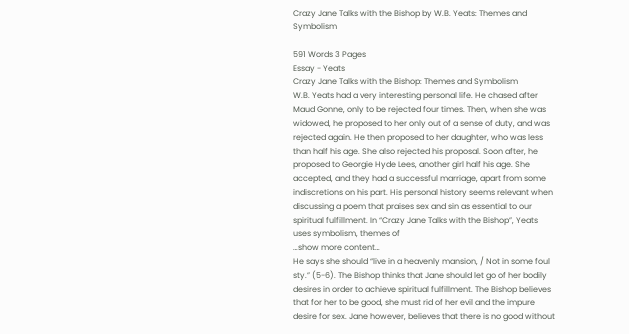Crazy Jane Talks with the Bishop by W.B. Yeats: Themes and Symbolism

591 Words 3 Pages
Essay - Yeats
Crazy Jane Talks with the Bishop: Themes and Symbolism
W.B. Yeats had a very interesting personal life. He chased after Maud Gonne, only to be rejected four times. Then, when she was widowed, he proposed to her only out of a sense of duty, and was rejected again. He then proposed to her daughter, who was less than half his age. She also rejected his proposal. Soon after, he proposed to Georgie Hyde Lees, another girl half his age. She accepted, and they had a successful marriage, apart from some indiscretions on his part. His personal history seems relevant when discussing a poem that praises sex and sin as essential to our spiritual fulfillment. In “Crazy Jane Talks with the Bishop”, Yeats uses symbolism, themes of
…show more content…
He says she should “live in a heavenly mansion, / Not in some foul sty.” (5-6). The Bishop thinks that Jane should let go of her bodily desires in order to achieve spiritual fulfillment. The Bishop believes that for her to be good, she must rid of her evil and the impure desire for sex. Jane however, believes that there is no good without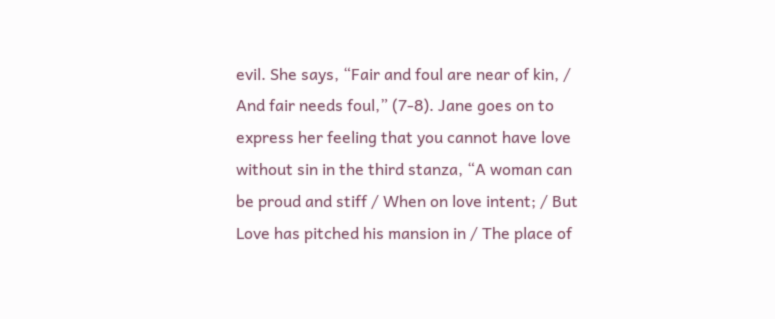evil. She says, “Fair and foul are near of kin, / And fair needs foul,” (7-8). Jane goes on to express her feeling that you cannot have love without sin in the third stanza, “A woman can be proud and stiff / When on love intent; / But Love has pitched his mansion in / The place of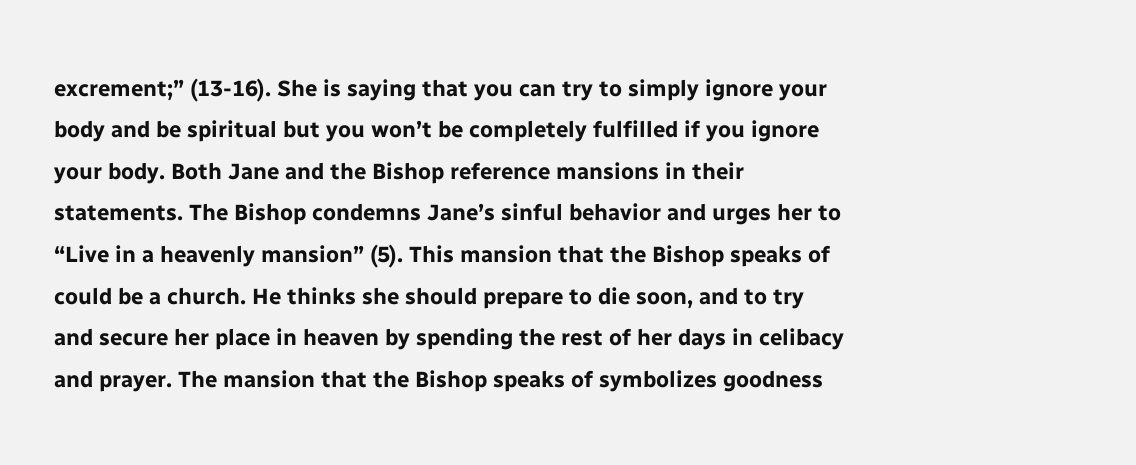excrement;” (13-16). She is saying that you can try to simply ignore your body and be spiritual but you won’t be completely fulfilled if you ignore your body. Both Jane and the Bishop reference mansions in their statements. The Bishop condemns Jane’s sinful behavior and urges her to “Live in a heavenly mansion” (5). This mansion that the Bishop speaks of could be a church. He thinks she should prepare to die soon, and to try and secure her place in heaven by spending the rest of her days in celibacy and prayer. The mansion that the Bishop speaks of symbolizes goodness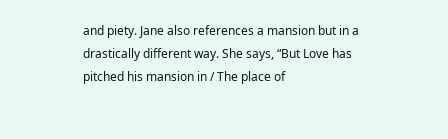and piety. Jane also references a mansion but in a drastically different way. She says, “But Love has pitched his mansion in / The place of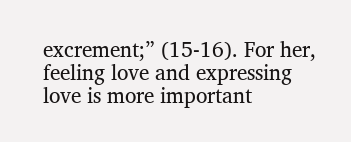excrement;” (15-16). For her, feeling love and expressing love is more important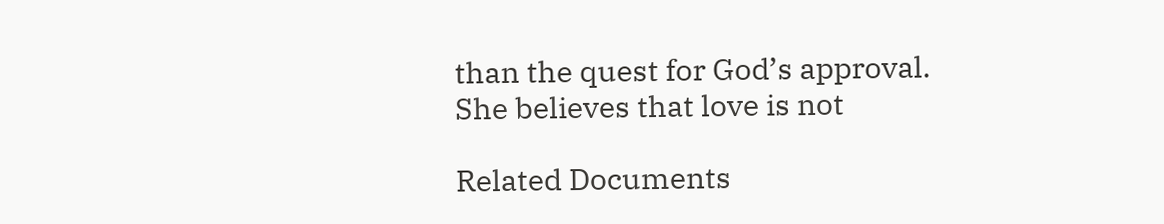than the quest for God’s approval. She believes that love is not

Related Documents